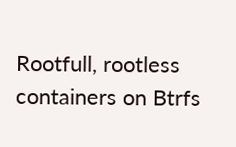Rootfull, rootless containers on Btrfs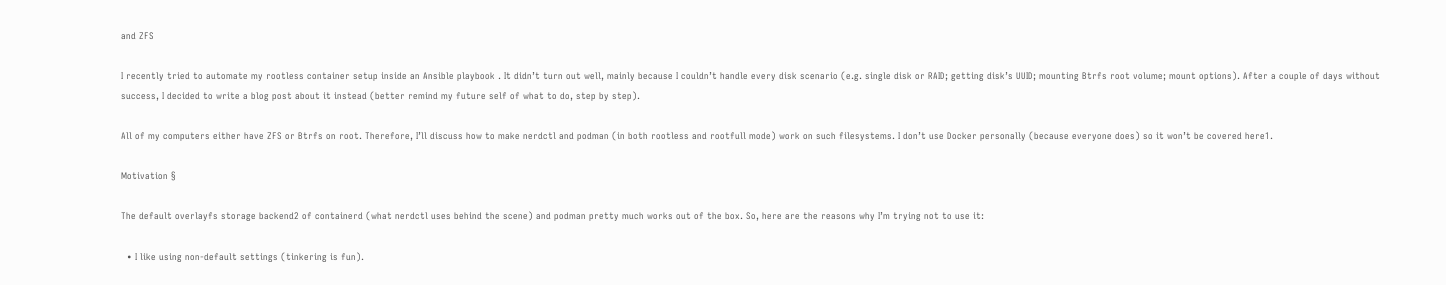and ZFS

I recently tried to automate my rootless container setup inside an Ansible playbook . It didn’t turn out well, mainly because I couldn’t handle every disk scenario (e.g. single disk or RAID; getting disk’s UUID; mounting Btrfs root volume; mount options). After a couple of days without success, I decided to write a blog post about it instead (better remind my future self of what to do, step by step).

All of my computers either have ZFS or Btrfs on root. Therefore, I’ll discuss how to make nerdctl and podman (in both rootless and rootfull mode) work on such filesystems. I don’t use Docker personally (because everyone does) so it won’t be covered here1.

Motivation §

The default overlayfs storage backend2 of containerd (what nerdctl uses behind the scene) and podman pretty much works out of the box. So, here are the reasons why I’m trying not to use it:

  • I like using non-default settings (tinkering is fun).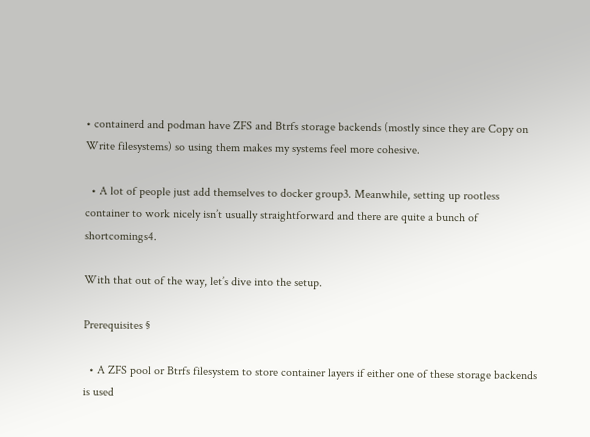• containerd and podman have ZFS and Btrfs storage backends (mostly since they are Copy on Write filesystems) so using them makes my systems feel more cohesive.

  • A lot of people just add themselves to docker group3. Meanwhile, setting up rootless container to work nicely isn’t usually straightforward and there are quite a bunch of shortcomings4.

With that out of the way, let’s dive into the setup.

Prerequisites §

  • A ZFS pool or Btrfs filesystem to store container layers if either one of these storage backends is used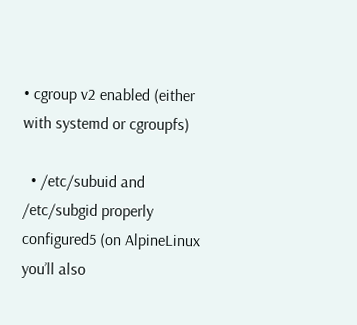• cgroup v2 enabled (either with systemd or cgroupfs)

  • /etc/subuid and /etc/subgid properly configured5 (on AlpineLinux you’ll also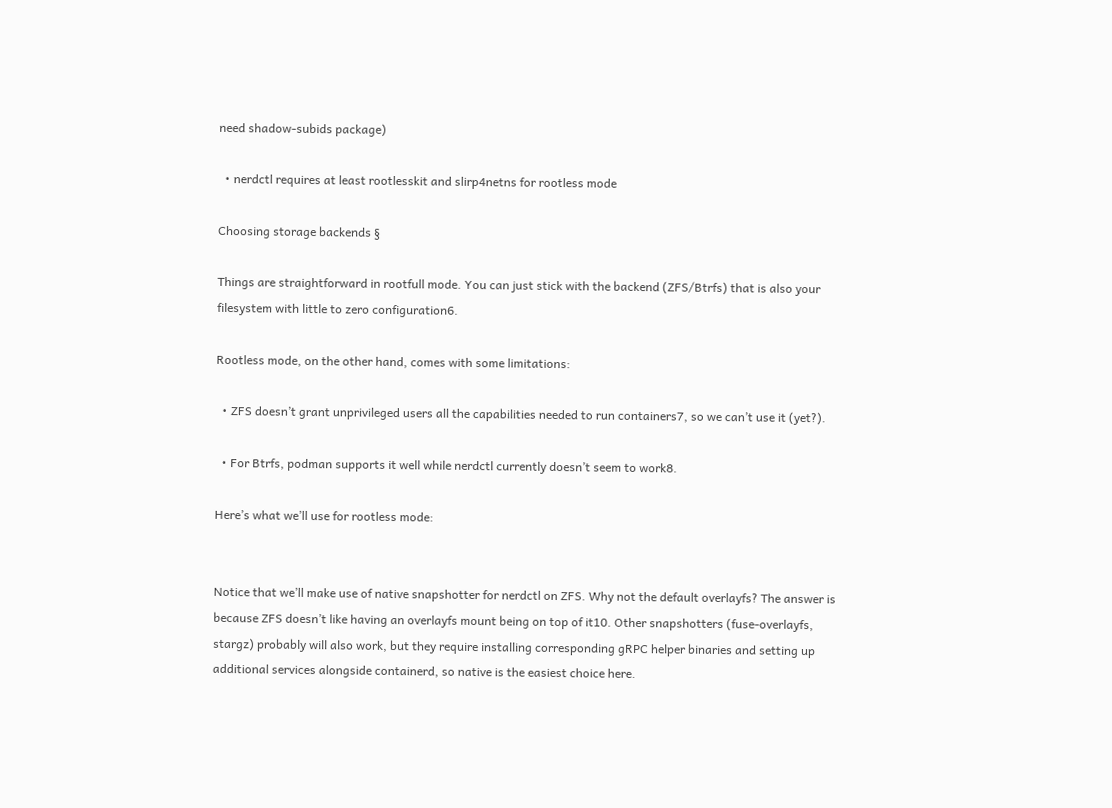need shadow-subids package)

  • nerdctl requires at least rootlesskit and slirp4netns for rootless mode

Choosing storage backends §

Things are straightforward in rootfull mode. You can just stick with the backend (ZFS/Btrfs) that is also your filesystem with little to zero configuration6.

Rootless mode, on the other hand, comes with some limitations:

  • ZFS doesn’t grant unprivileged users all the capabilities needed to run containers7, so we can’t use it (yet?).

  • For Btrfs, podman supports it well while nerdctl currently doesn’t seem to work8.

Here’s what we’ll use for rootless mode:


Notice that we’ll make use of native snapshotter for nerdctl on ZFS. Why not the default overlayfs? The answer is because ZFS doesn’t like having an overlayfs mount being on top of it10. Other snapshotters (fuse-overlayfs, stargz) probably will also work, but they require installing corresponding gRPC helper binaries and setting up additional services alongside containerd, so native is the easiest choice here.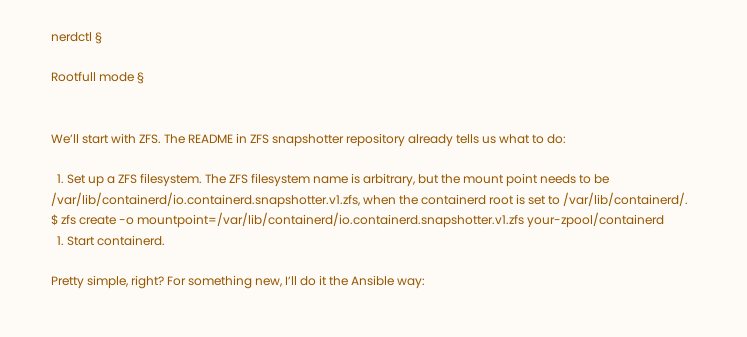nerdctl §

Rootfull mode §


We’ll start with ZFS. The README in ZFS snapshotter repository already tells us what to do:

  1. Set up a ZFS filesystem. The ZFS filesystem name is arbitrary, but the mount point needs to be /var/lib/containerd/io.containerd.snapshotter.v1.zfs, when the containerd root is set to /var/lib/containerd/.
$ zfs create -o mountpoint=/var/lib/containerd/io.containerd.snapshotter.v1.zfs your-zpool/containerd
  1. Start containerd.

Pretty simple, right? For something new, I’ll do it the Ansible way: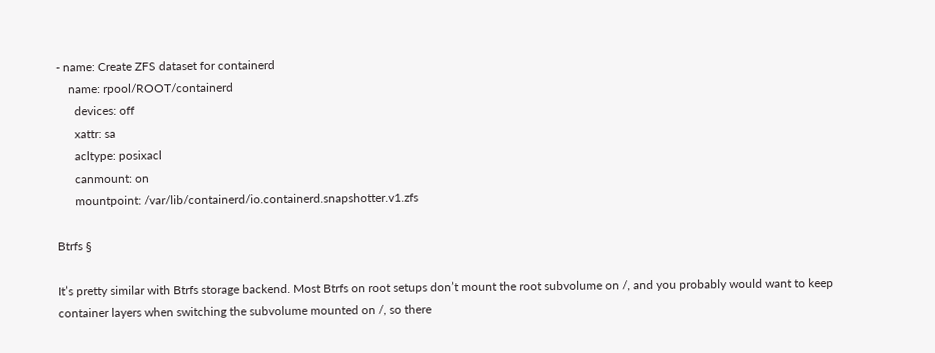- name: Create ZFS dataset for containerd
    name: rpool/ROOT/containerd
      devices: off
      xattr: sa
      acltype: posixacl
      canmount: on
      mountpoint: /var/lib/containerd/io.containerd.snapshotter.v1.zfs

Btrfs §

It’s pretty similar with Btrfs storage backend. Most Btrfs on root setups don’t mount the root subvolume on /, and you probably would want to keep container layers when switching the subvolume mounted on /, so there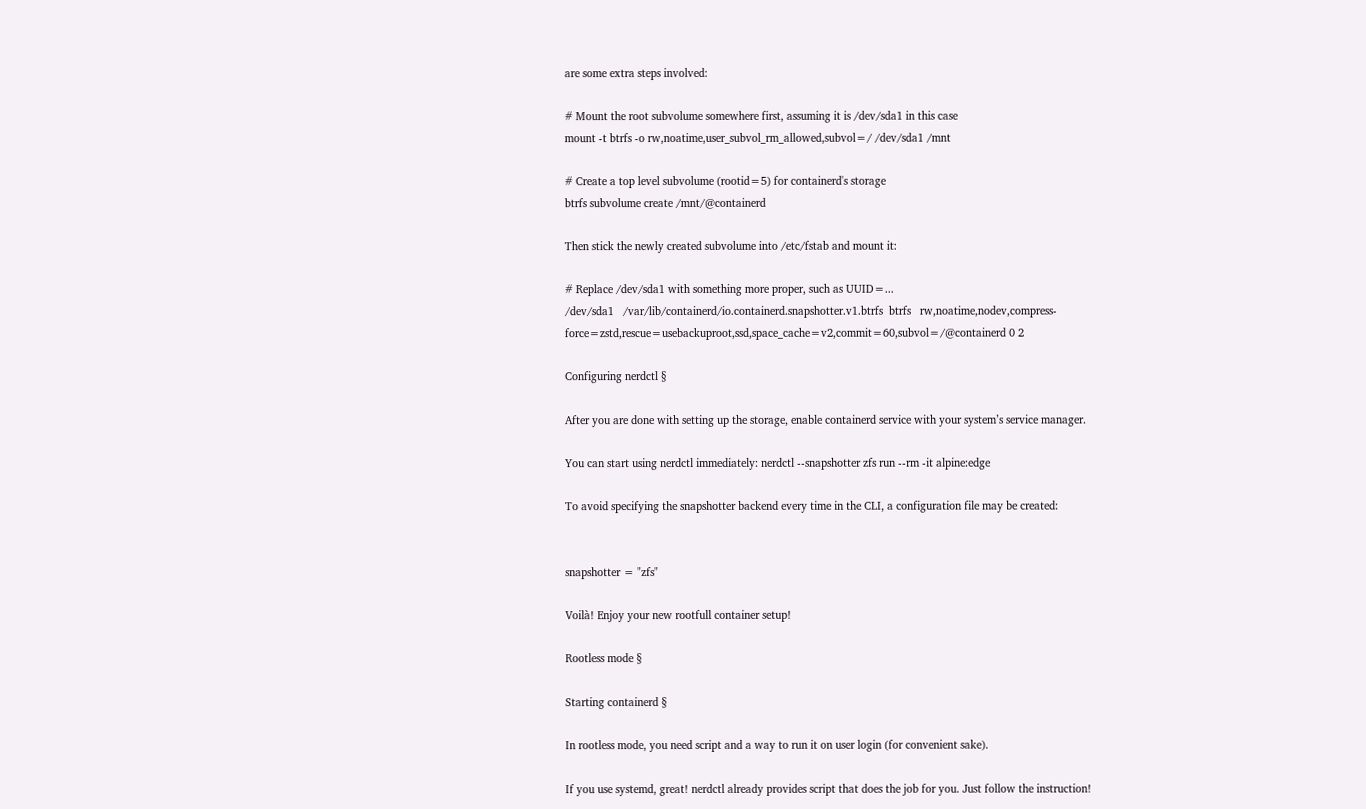are some extra steps involved:

# Mount the root subvolume somewhere first, assuming it is /dev/sda1 in this case
mount -t btrfs -o rw,noatime,user_subvol_rm_allowed,subvol=/ /dev/sda1 /mnt

# Create a top level subvolume (rootid=5) for containerd's storage
btrfs subvolume create /mnt/@containerd

Then stick the newly created subvolume into /etc/fstab and mount it:

# Replace /dev/sda1 with something more proper, such as UUID=...
/dev/sda1   /var/lib/containerd/io.containerd.snapshotter.v1.btrfs  btrfs   rw,noatime,nodev,compress-force=zstd,rescue=usebackuproot,ssd,space_cache=v2,commit=60,subvol=/@containerd 0 2

Configuring nerdctl §

After you are done with setting up the storage, enable containerd service with your system’s service manager.

You can start using nerdctl immediately: nerdctl --snapshotter zfs run --rm -it alpine:edge

To avoid specifying the snapshotter backend every time in the CLI, a configuration file may be created:


snapshotter = "zfs"

Voilà! Enjoy your new rootfull container setup!

Rootless mode §

Starting containerd §

In rootless mode, you need script and a way to run it on user login (for convenient sake).

If you use systemd, great! nerdctl already provides script that does the job for you. Just follow the instruction!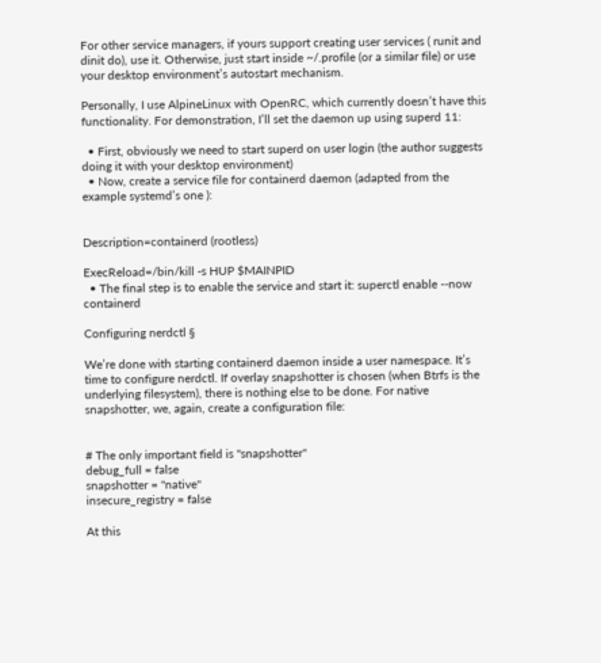For other service managers, if yours support creating user services ( runit and dinit do), use it. Otherwise, just start inside ~/.profile (or a similar file) or use your desktop environment’s autostart mechanism.

Personally, I use AlpineLinux with OpenRC, which currently doesn’t have this functionality. For demonstration, I’ll set the daemon up using superd 11:

  • First, obviously we need to start superd on user login (the author suggests doing it with your desktop environment)
  • Now, create a service file for containerd daemon (adapted from the example systemd’s one ):


Description=containerd (rootless)

ExecReload=/bin/kill -s HUP $MAINPID
  • The final step is to enable the service and start it: superctl enable --now containerd

Configuring nerdctl §

We’re done with starting containerd daemon inside a user namespace. It’s time to configure nerdctl. If overlay snapshotter is chosen (when Btrfs is the underlying filesystem), there is nothing else to be done. For native snapshotter, we, again, create a configuration file:


# The only important field is "snapshotter"
debug_full = false
snapshotter = "native"
insecure_registry = false

At this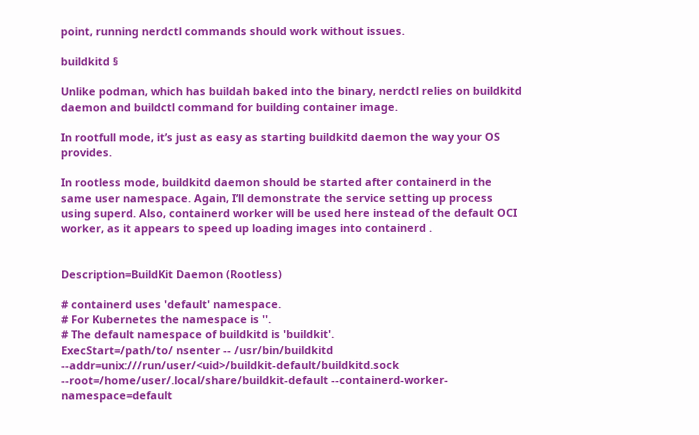point, running nerdctl commands should work without issues.

buildkitd §

Unlike podman, which has buildah baked into the binary, nerdctl relies on buildkitd daemon and buildctl command for building container image.

In rootfull mode, it’s just as easy as starting buildkitd daemon the way your OS provides.

In rootless mode, buildkitd daemon should be started after containerd in the same user namespace. Again, I’ll demonstrate the service setting up process using superd. Also, containerd worker will be used here instead of the default OCI worker, as it appears to speed up loading images into containerd .


Description=BuildKit Daemon (Rootless)

# containerd uses 'default' namespace.
# For Kubernetes the namespace is ''.
# The default namespace of buildkitd is 'buildkit'.
ExecStart=/path/to/ nsenter -- /usr/bin/buildkitd --addr=unix:///run/user/<uid>/buildkit-default/buildkitd.sock --root=/home/user/.local/share/buildkit-default --containerd-worker-namespace=default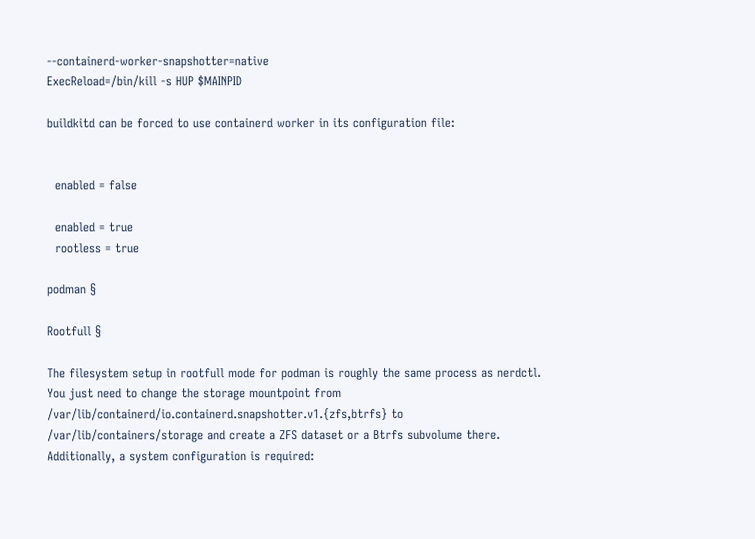--containerd-worker-snapshotter=native
ExecReload=/bin/kill -s HUP $MAINPID

buildkitd can be forced to use containerd worker in its configuration file:


  enabled = false

  enabled = true
  rootless = true

podman §

Rootfull §

The filesystem setup in rootfull mode for podman is roughly the same process as nerdctl. You just need to change the storage mountpoint from /var/lib/containerd/io.containerd.snapshotter.v1.{zfs,btrfs} to /var/lib/containers/storage and create a ZFS dataset or a Btrfs subvolume there. Additionally, a system configuration is required: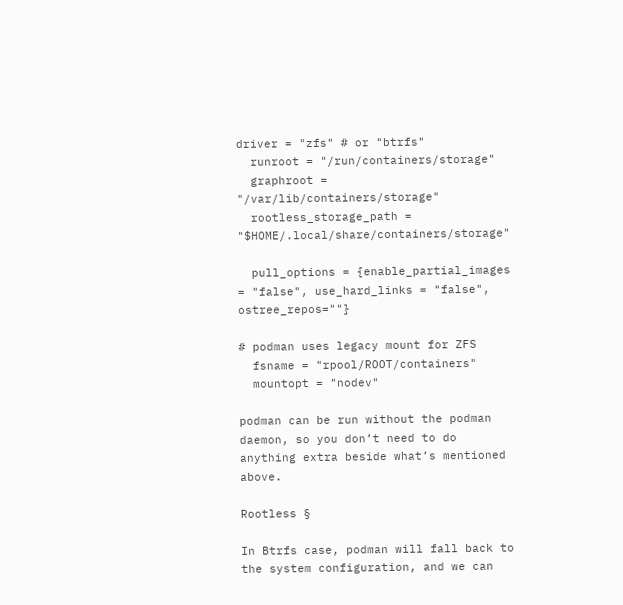driver = "zfs" # or "btrfs"
  runroot = "/run/containers/storage"
  graphroot = "/var/lib/containers/storage"
  rootless_storage_path = "$HOME/.local/share/containers/storage"

  pull_options = {enable_partial_images = "false", use_hard_links = "false", ostree_repos=""}

# podman uses legacy mount for ZFS
  fsname = "rpool/ROOT/containers"
  mountopt = "nodev"

podman can be run without the podman daemon, so you don’t need to do anything extra beside what’s mentioned above.

Rootless §

In Btrfs case, podman will fall back to the system configuration, and we can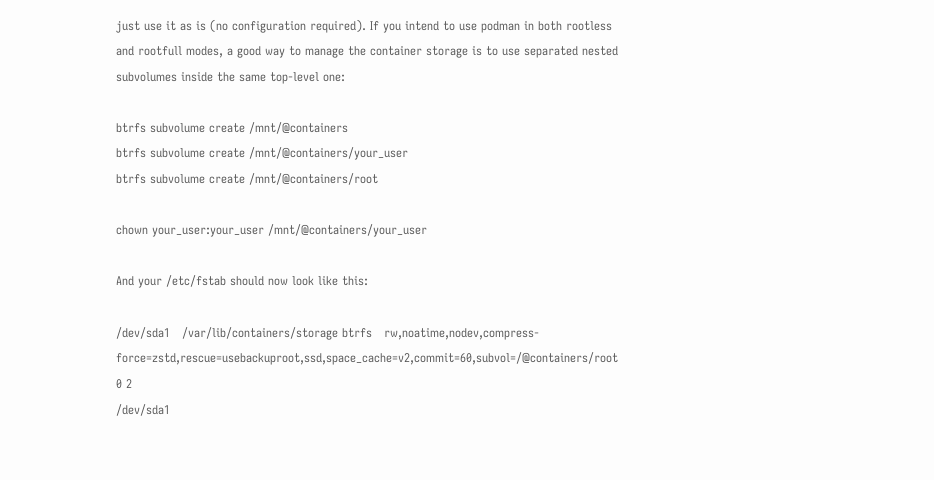just use it as is (no configuration required). If you intend to use podman in both rootless and rootfull modes, a good way to manage the container storage is to use separated nested subvolumes inside the same top-level one:

btrfs subvolume create /mnt/@containers
btrfs subvolume create /mnt/@containers/your_user
btrfs subvolume create /mnt/@containers/root

chown your_user:your_user /mnt/@containers/your_user

And your /etc/fstab should now look like this:

/dev/sda1   /var/lib/containers/storage btrfs   rw,noatime,nodev,compress-force=zstd,rescue=usebackuproot,ssd,space_cache=v2,commit=60,subvol=/@containers/root 0 2
/dev/sda1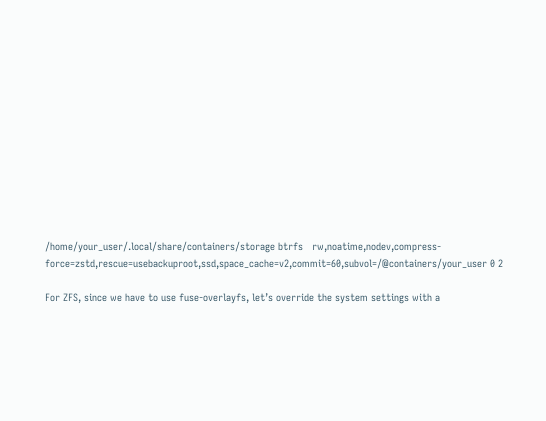/home/your_user/.local/share/containers/storage btrfs   rw,noatime,nodev,compress-force=zstd,rescue=usebackuproot,ssd,space_cache=v2,commit=60,subvol=/@containers/your_user 0 2

For ZFS, since we have to use fuse-overlayfs, let’s override the system settings with a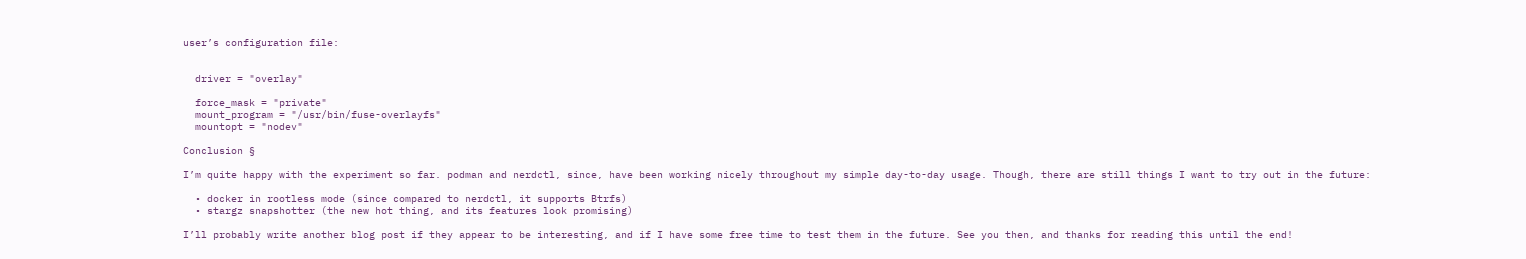user’s configuration file:


  driver = "overlay"

  force_mask = "private"
  mount_program = "/usr/bin/fuse-overlayfs"
  mountopt = "nodev"

Conclusion §

I’m quite happy with the experiment so far. podman and nerdctl, since, have been working nicely throughout my simple day-to-day usage. Though, there are still things I want to try out in the future:

  • docker in rootless mode (since compared to nerdctl, it supports Btrfs)
  • stargz snapshotter (the new hot thing, and its features look promising)

I’ll probably write another blog post if they appear to be interesting, and if I have some free time to test them in the future. See you then, and thanks for reading this until the end!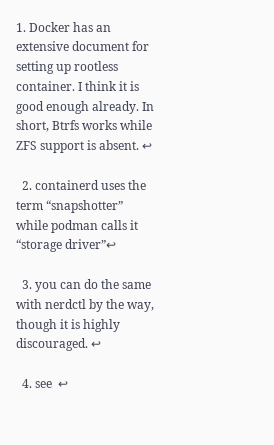1. Docker has an extensive document for setting up rootless container. I think it is good enough already. In short, Btrfs works while ZFS support is absent. ↩

  2. containerd uses the term “snapshotter” while podman calls it “storage driver”↩

  3. you can do the same with nerdctl by the way, though it is highly discouraged. ↩

  4. see  ↩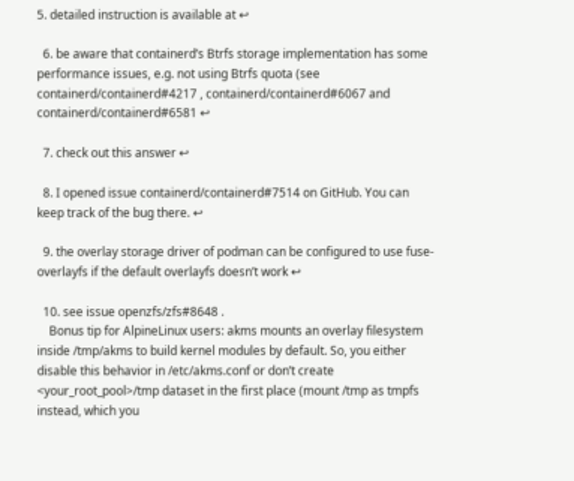5. detailed instruction is available at ↩

  6. be aware that containerd’s Btrfs storage implementation has some performance issues, e.g. not using Btrfs quota (see containerd/containerd#4217 , containerd/containerd#6067 and containerd/containerd#6581 ↩

  7. check out this answer ↩

  8. I opened issue containerd/containerd#7514 on GitHub. You can keep track of the bug there. ↩

  9. the overlay storage driver of podman can be configured to use fuse-overlayfs if the default overlayfs doesn’t work ↩

  10. see issue openzfs/zfs#8648 .
    Bonus tip for AlpineLinux users: akms mounts an overlay filesystem inside /tmp/akms to build kernel modules by default. So, you either disable this behavior in /etc/akms.conf or don’t create <your_root_pool>/tmp dataset in the first place (mount /tmp as tmpfs instead, which you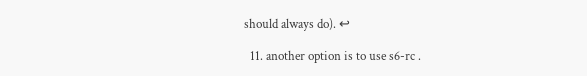should always do). ↩

  11. another option is to use s6-rc .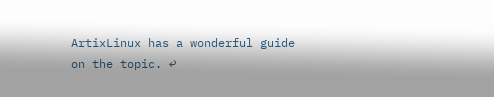ArtixLinux has a wonderful guide on the topic. ↩